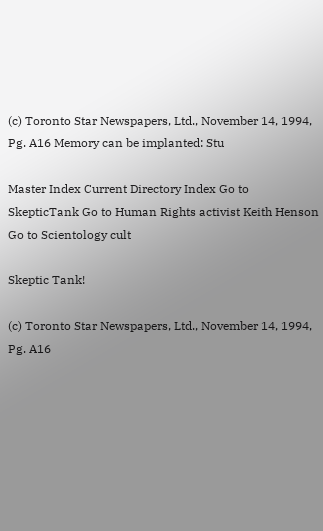(c) Toronto Star Newspapers, Ltd., November 14, 1994, Pg. A16 Memory can be implanted: Stu

Master Index Current Directory Index Go to SkepticTank Go to Human Rights activist Keith Henson Go to Scientology cult

Skeptic Tank!

(c) Toronto Star Newspapers, Ltd., November 14, 1994, Pg. A16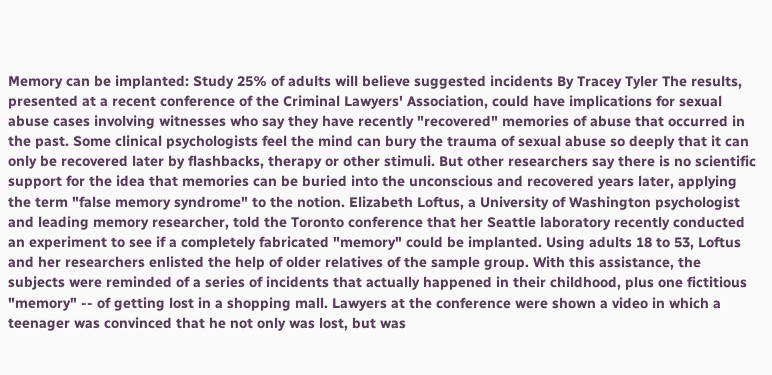Memory can be implanted: Study 25% of adults will believe suggested incidents By Tracey Tyler The results, presented at a recent conference of the Criminal Lawyers' Association, could have implications for sexual abuse cases involving witnesses who say they have recently "recovered" memories of abuse that occurred in the past. Some clinical psychologists feel the mind can bury the trauma of sexual abuse so deeply that it can only be recovered later by flashbacks, therapy or other stimuli. But other researchers say there is no scientific support for the idea that memories can be buried into the unconscious and recovered years later, applying the term "false memory syndrome" to the notion. Elizabeth Loftus, a University of Washington psychologist and leading memory researcher, told the Toronto conference that her Seattle laboratory recently conducted an experiment to see if a completely fabricated "memory" could be implanted. Using adults 18 to 53, Loftus and her researchers enlisted the help of older relatives of the sample group. With this assistance, the subjects were reminded of a series of incidents that actually happened in their childhood, plus one fictitious "memory" -- of getting lost in a shopping mall. Lawyers at the conference were shown a video in which a teenager was convinced that he not only was lost, but was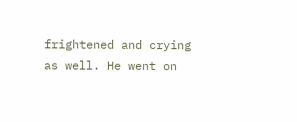frightened and crying as well. He went on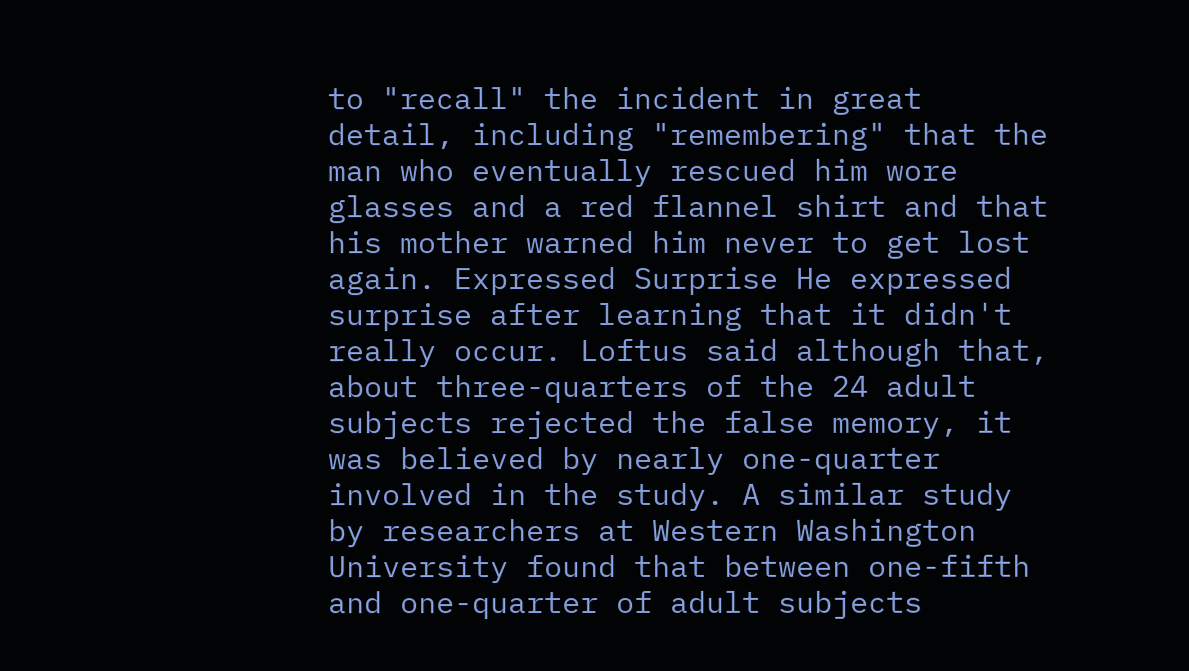to "recall" the incident in great detail, including "remembering" that the man who eventually rescued him wore glasses and a red flannel shirt and that his mother warned him never to get lost again. Expressed Surprise He expressed surprise after learning that it didn't really occur. Loftus said although that, about three-quarters of the 24 adult subjects rejected the false memory, it was believed by nearly one-quarter involved in the study. A similar study by researchers at Western Washington University found that between one-fifth and one-quarter of adult subjects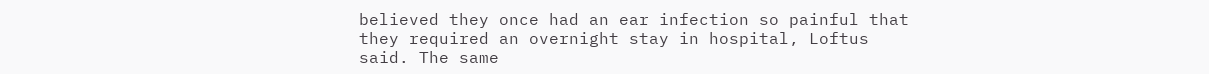believed they once had an ear infection so painful that they required an overnight stay in hospital, Loftus said. The same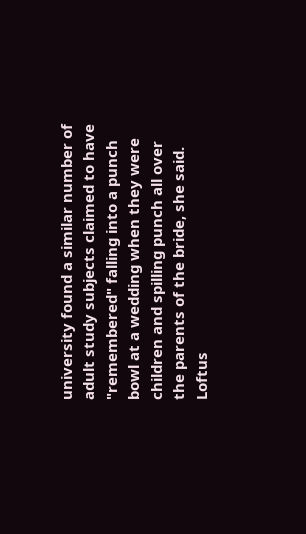university found a similar number of adult study subjects claimed to have "remembered" falling into a punch bowl at a wedding when they were children and spilling punch all over the parents of the bride, she said. Loftus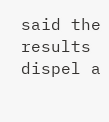said the results dispel a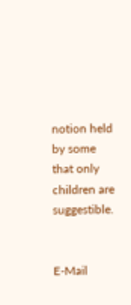notion held by some that only children are suggestible.


E-Mail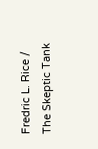Fredric L. Rice / The Skeptic Tank